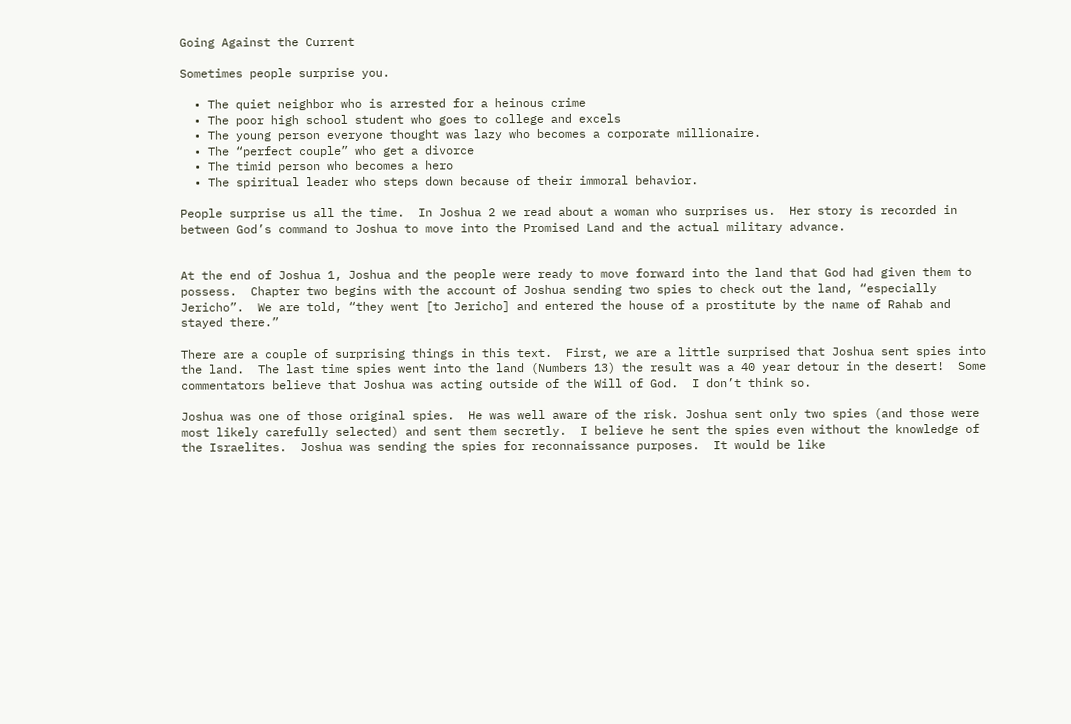Going Against the Current

Sometimes people surprise you.

  • The quiet neighbor who is arrested for a heinous crime
  • The poor high school student who goes to college and excels
  • The young person everyone thought was lazy who becomes a corporate millionaire.
  • The “perfect couple” who get a divorce
  • The timid person who becomes a hero
  • The spiritual leader who steps down because of their immoral behavior.

People surprise us all the time.  In Joshua 2 we read about a woman who surprises us.  Her story is recorded in between God’s command to Joshua to move into the Promised Land and the actual military advance.


At the end of Joshua 1, Joshua and the people were ready to move forward into the land that God had given them to possess.  Chapter two begins with the account of Joshua sending two spies to check out the land, “especially Jericho”.  We are told, “they went [to Jericho] and entered the house of a prostitute by the name of Rahab and stayed there.”

There are a couple of surprising things in this text.  First, we are a little surprised that Joshua sent spies into the land.  The last time spies went into the land (Numbers 13) the result was a 40 year detour in the desert!  Some commentators believe that Joshua was acting outside of the Will of God.  I don’t think so.

Joshua was one of those original spies.  He was well aware of the risk. Joshua sent only two spies (and those were most likely carefully selected) and sent them secretly.  I believe he sent the spies even without the knowledge of the Israelites.  Joshua was sending the spies for reconnaissance purposes.  It would be like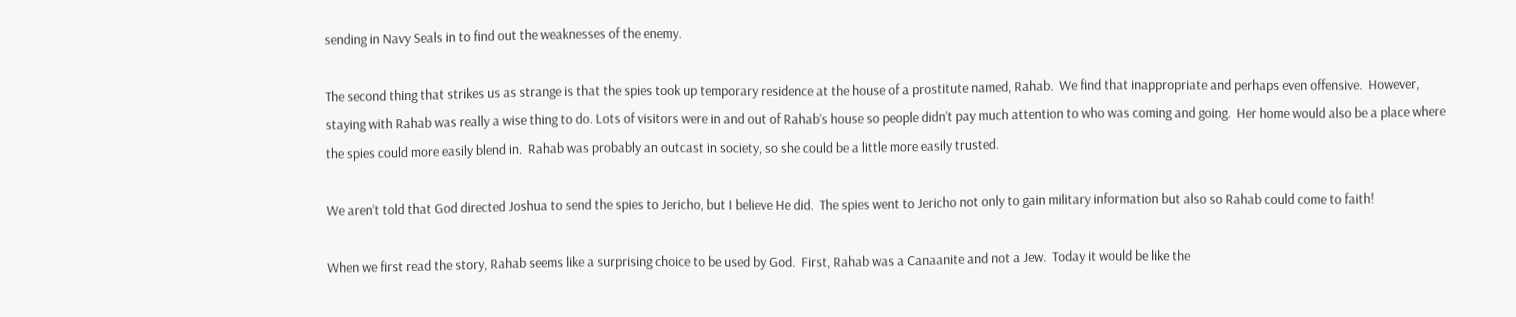sending in Navy Seals in to find out the weaknesses of the enemy.

The second thing that strikes us as strange is that the spies took up temporary residence at the house of a prostitute named, Rahab.  We find that inappropriate and perhaps even offensive.  However, staying with Rahab was really a wise thing to do. Lots of visitors were in and out of Rahab’s house so people didn’t pay much attention to who was coming and going.  Her home would also be a place where the spies could more easily blend in.  Rahab was probably an outcast in society, so she could be a little more easily trusted.

We aren’t told that God directed Joshua to send the spies to Jericho, but I believe He did.  The spies went to Jericho not only to gain military information but also so Rahab could come to faith!

When we first read the story, Rahab seems like a surprising choice to be used by God.  First, Rahab was a Canaanite and not a Jew.  Today it would be like the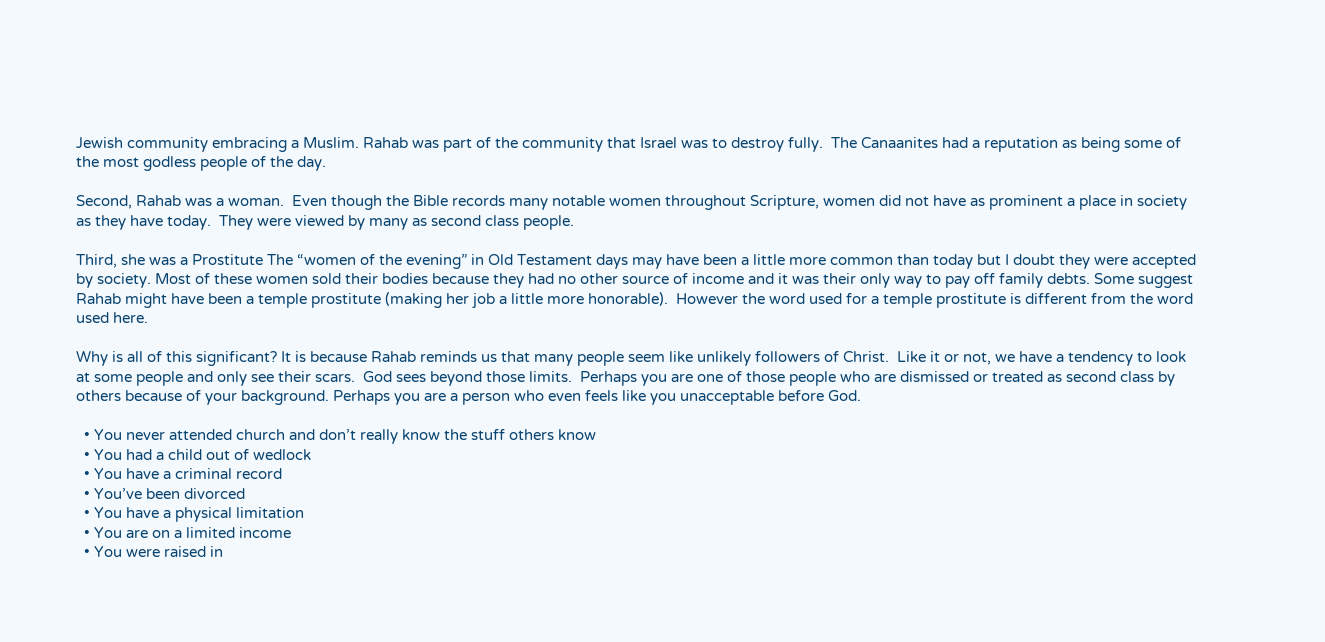Jewish community embracing a Muslim. Rahab was part of the community that Israel was to destroy fully.  The Canaanites had a reputation as being some of the most godless people of the day.

Second, Rahab was a woman.  Even though the Bible records many notable women throughout Scripture, women did not have as prominent a place in society as they have today.  They were viewed by many as second class people.

Third, she was a Prostitute The “women of the evening” in Old Testament days may have been a little more common than today but I doubt they were accepted by society. Most of these women sold their bodies because they had no other source of income and it was their only way to pay off family debts. Some suggest Rahab might have been a temple prostitute (making her job a little more honorable).  However the word used for a temple prostitute is different from the word used here.

Why is all of this significant? It is because Rahab reminds us that many people seem like unlikely followers of Christ.  Like it or not, we have a tendency to look at some people and only see their scars.  God sees beyond those limits.  Perhaps you are one of those people who are dismissed or treated as second class by others because of your background. Perhaps you are a person who even feels like you unacceptable before God.

  • You never attended church and don’t really know the stuff others know
  • You had a child out of wedlock
  • You have a criminal record
  • You’ve been divorced
  • You have a physical limitation
  • You are on a limited income
  • You were raised in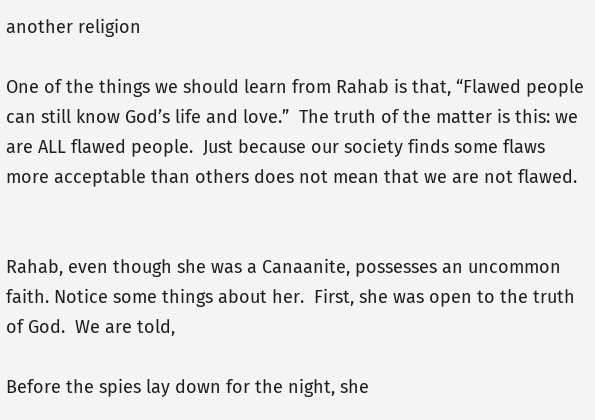another religion

One of the things we should learn from Rahab is that, “Flawed people can still know God’s life and love.”  The truth of the matter is this: we are ALL flawed people.  Just because our society finds some flaws more acceptable than others does not mean that we are not flawed.


Rahab, even though she was a Canaanite, possesses an uncommon faith. Notice some things about her.  First, she was open to the truth of God.  We are told,

Before the spies lay down for the night, she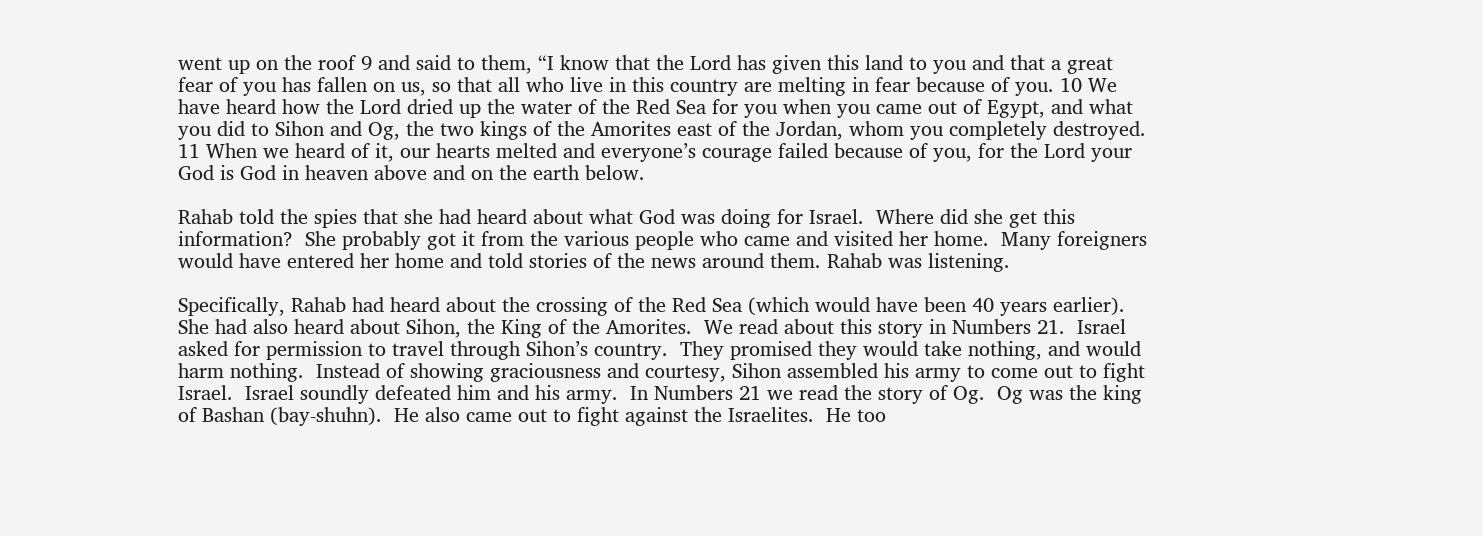went up on the roof 9 and said to them, “I know that the Lord has given this land to you and that a great fear of you has fallen on us, so that all who live in this country are melting in fear because of you. 10 We have heard how the Lord dried up the water of the Red Sea for you when you came out of Egypt, and what you did to Sihon and Og, the two kings of the Amorites east of the Jordan, whom you completely destroyed. 11 When we heard of it, our hearts melted and everyone’s courage failed because of you, for the Lord your God is God in heaven above and on the earth below.

Rahab told the spies that she had heard about what God was doing for Israel.  Where did she get this information?  She probably got it from the various people who came and visited her home.  Many foreigners would have entered her home and told stories of the news around them. Rahab was listening.

Specifically, Rahab had heard about the crossing of the Red Sea (which would have been 40 years earlier).  She had also heard about Sihon, the King of the Amorites.  We read about this story in Numbers 21.  Israel asked for permission to travel through Sihon’s country.  They promised they would take nothing, and would harm nothing.  Instead of showing graciousness and courtesy, Sihon assembled his army to come out to fight Israel.  Israel soundly defeated him and his army.  In Numbers 21 we read the story of Og.  Og was the king of Bashan (bay-shuhn).  He also came out to fight against the Israelites.  He too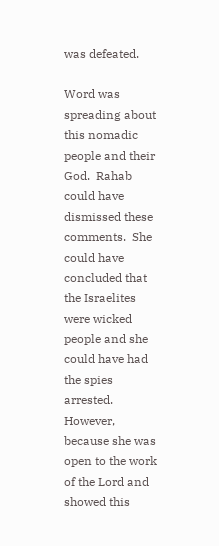was defeated.

Word was spreading about this nomadic people and their God.  Rahab could have dismissed these comments.  She could have concluded that the Israelites were wicked people and she could have had the spies arrested.  However, because she was open to the work of the Lord and showed this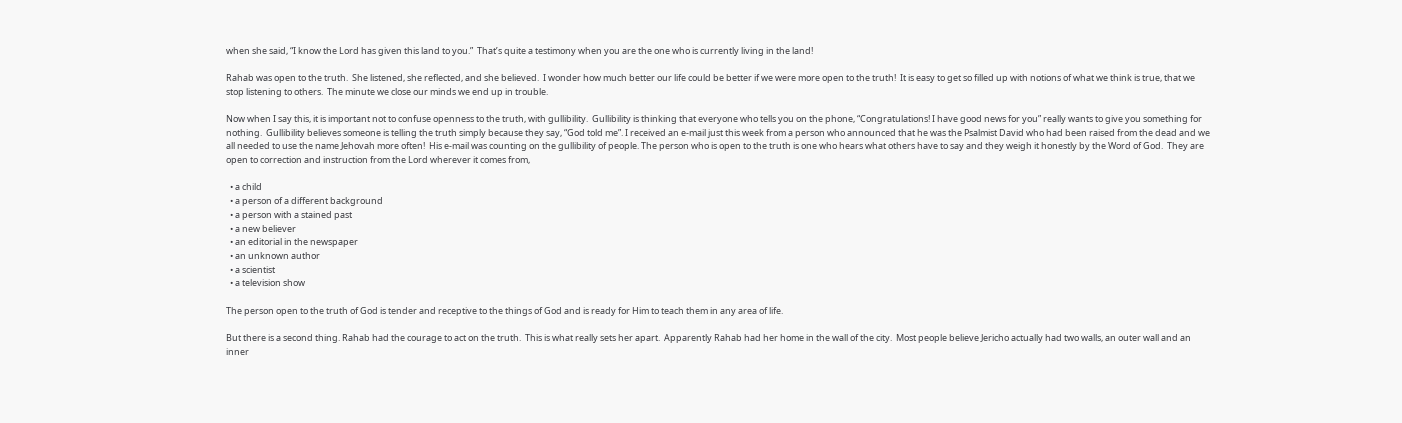when she said, “I know the Lord has given this land to you.”  That’s quite a testimony when you are the one who is currently living in the land!

Rahab was open to the truth.  She listened, she reflected, and she believed.  I wonder how much better our life could be better if we were more open to the truth!  It is easy to get so filled up with notions of what we think is true, that we stop listening to others.  The minute we close our minds we end up in trouble.

Now when I say this, it is important not to confuse openness to the truth, with gullibility.  Gullibility is thinking that everyone who tells you on the phone, “Congratulations! I have good news for you” really wants to give you something for nothing.  Gullibility believes someone is telling the truth simply because they say, “God told me”. I received an e-mail just this week from a person who announced that he was the Psalmist David who had been raised from the dead and we all needed to use the name Jehovah more often!  His e-mail was counting on the gullibility of people. The person who is open to the truth is one who hears what others have to say and they weigh it honestly by the Word of God.  They are open to correction and instruction from the Lord wherever it comes from,

  • a child
  • a person of a different background
  • a person with a stained past
  • a new believer
  • an editorial in the newspaper
  • an unknown author
  • a scientist
  • a television show

The person open to the truth of God is tender and receptive to the things of God and is ready for Him to teach them in any area of life.

But there is a second thing. Rahab had the courage to act on the truth.  This is what really sets her apart.  Apparently Rahab had her home in the wall of the city.  Most people believe Jericho actually had two walls, an outer wall and an inner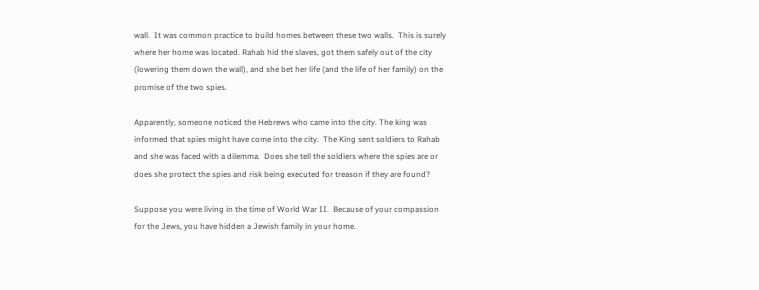wall.  It was common practice to build homes between these two walls.  This is surely where her home was located. Rahab hid the slaves, got them safely out of the city (lowering them down the wall), and she bet her life (and the life of her family) on the promise of the two spies.

Apparently, someone noticed the Hebrews who came into the city. The king was informed that spies might have come into the city.  The King sent soldiers to Rahab and she was faced with a dilemma.  Does she tell the soldiers where the spies are or does she protect the spies and risk being executed for treason if they are found?

Suppose you were living in the time of World War II.  Because of your compassion for the Jews, you have hidden a Jewish family in your home.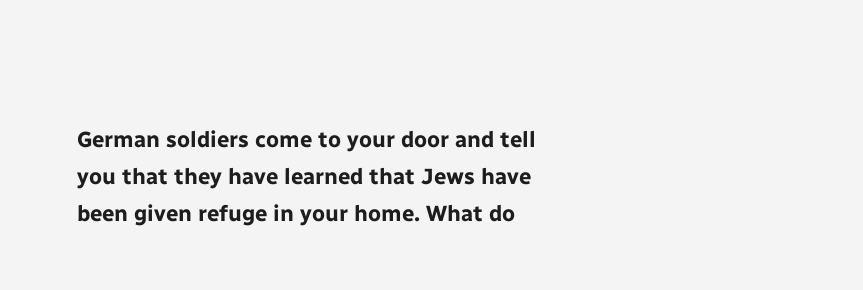German soldiers come to your door and tell you that they have learned that Jews have been given refuge in your home. What do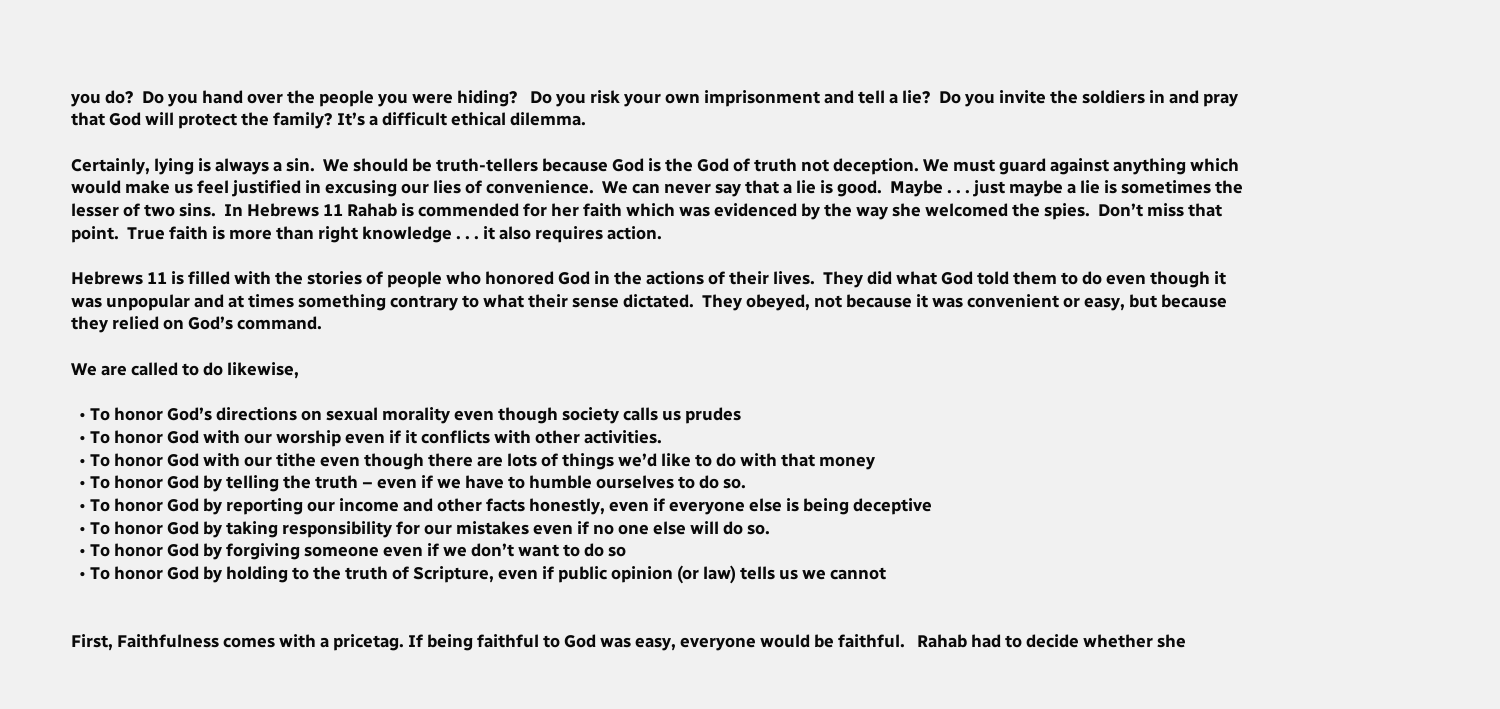you do?  Do you hand over the people you were hiding?   Do you risk your own imprisonment and tell a lie?  Do you invite the soldiers in and pray that God will protect the family? It’s a difficult ethical dilemma.

Certainly, lying is always a sin.  We should be truth-tellers because God is the God of truth not deception. We must guard against anything which would make us feel justified in excusing our lies of convenience.  We can never say that a lie is good.  Maybe . . . just maybe a lie is sometimes the lesser of two sins.  In Hebrews 11 Rahab is commended for her faith which was evidenced by the way she welcomed the spies.  Don’t miss that point.  True faith is more than right knowledge . . . it also requires action.

Hebrews 11 is filled with the stories of people who honored God in the actions of their lives.  They did what God told them to do even though it was unpopular and at times something contrary to what their sense dictated.  They obeyed, not because it was convenient or easy, but because they relied on God’s command.

We are called to do likewise,

  • To honor God’s directions on sexual morality even though society calls us prudes
  • To honor God with our worship even if it conflicts with other activities.
  • To honor God with our tithe even though there are lots of things we’d like to do with that money
  • To honor God by telling the truth – even if we have to humble ourselves to do so.
  • To honor God by reporting our income and other facts honestly, even if everyone else is being deceptive
  • To honor God by taking responsibility for our mistakes even if no one else will do so.
  • To honor God by forgiving someone even if we don’t want to do so
  • To honor God by holding to the truth of Scripture, even if public opinion (or law) tells us we cannot


First, Faithfulness comes with a pricetag. If being faithful to God was easy, everyone would be faithful.   Rahab had to decide whether she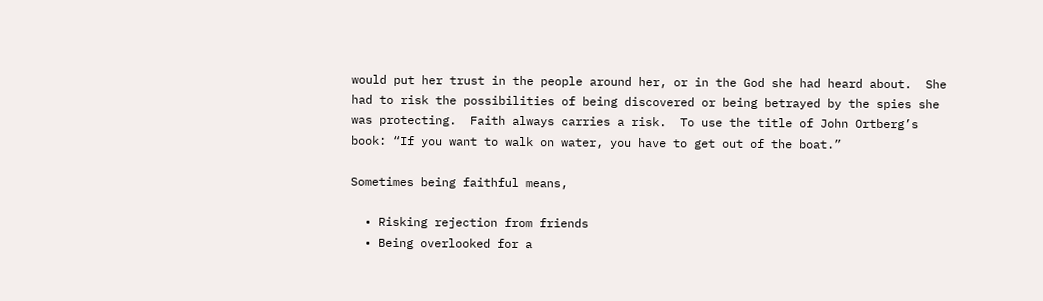would put her trust in the people around her, or in the God she had heard about.  She had to risk the possibilities of being discovered or being betrayed by the spies she was protecting.  Faith always carries a risk.  To use the title of John Ortberg’s book: “If you want to walk on water, you have to get out of the boat.”

Sometimes being faithful means,

  • Risking rejection from friends
  • Being overlooked for a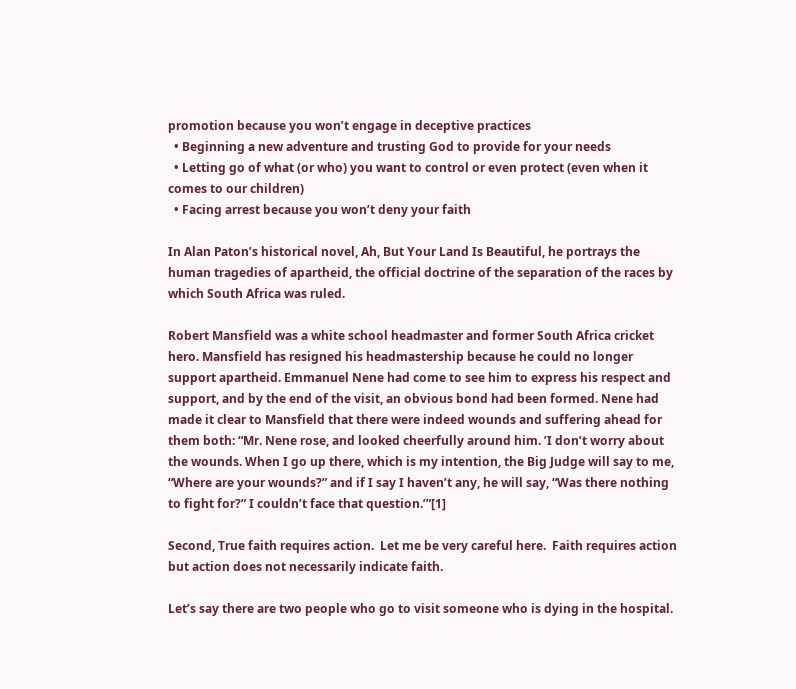promotion because you won’t engage in deceptive practices
  • Beginning a new adventure and trusting God to provide for your needs
  • Letting go of what (or who) you want to control or even protect (even when it comes to our children)
  • Facing arrest because you won’t deny your faith

In Alan Paton’s historical novel, Ah, But Your Land Is Beautiful, he portrays the human tragedies of apartheid, the official doctrine of the separation of the races by which South Africa was ruled.

Robert Mansfield was a white school headmaster and former South Africa cricket hero. Mansfield has resigned his headmastership because he could no longer support apartheid. Emmanuel Nene had come to see him to express his respect and support, and by the end of the visit, an obvious bond had been formed. Nene had made it clear to Mansfield that there were indeed wounds and suffering ahead for them both: “Mr. Nene rose, and looked cheerfully around him. ’I don’t worry about the wounds. When I go up there, which is my intention, the Big Judge will say to me, “Where are your wounds?” and if I say I haven’t any, he will say, “Was there nothing to fight for?” I couldn’t face that question.’”[1]

Second, True faith requires action.  Let me be very careful here.  Faith requires action but action does not necessarily indicate faith.

Let’s say there are two people who go to visit someone who is dying in the hospital.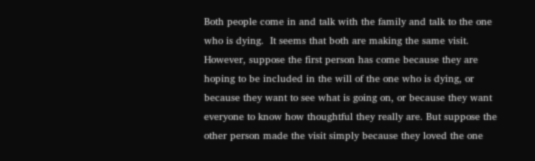Both people come in and talk with the family and talk to the one who is dying.  It seems that both are making the same visit.  However, suppose the first person has come because they are hoping to be included in the will of the one who is dying, or because they want to see what is going on, or because they want everyone to know how thoughtful they really are. But suppose the other person made the visit simply because they loved the one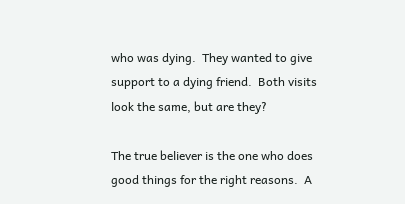who was dying.  They wanted to give support to a dying friend.  Both visits look the same, but are they?

The true believer is the one who does good things for the right reasons.  A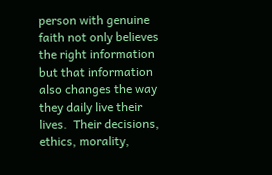person with genuine faith not only believes the right information but that information also changes the way they daily live their lives.  Their decisions, ethics, morality,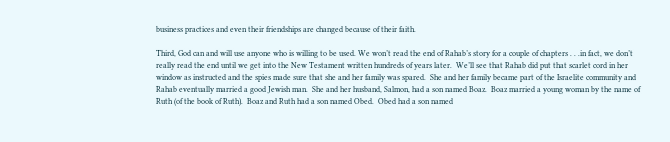business practices and even their friendships are changed because of their faith.

Third, God can and will use anyone who is willing to be used. We won’t read the end of Rahab’s story for a couple of chapters . . .in fact, we don’t really read the end until we get into the New Testament written hundreds of years later.  We’ll see that Rahab did put that scarlet cord in her window as instructed and the spies made sure that she and her family was spared.  She and her family became part of the Israelite community and Rahab eventually married a good Jewish man.  She and her husband, Salmon, had a son named Boaz.  Boaz married a young woman by the name of Ruth (of the book of Ruth).  Boaz and Ruth had a son named Obed.  Obed had a son named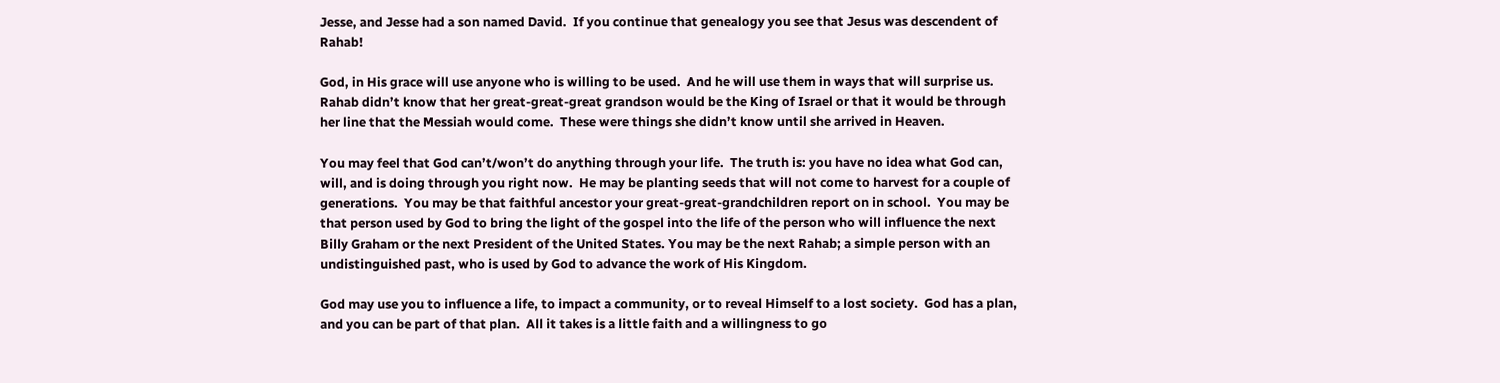Jesse, and Jesse had a son named David.  If you continue that genealogy you see that Jesus was descendent of Rahab!

God, in His grace will use anyone who is willing to be used.  And he will use them in ways that will surprise us.  Rahab didn’t know that her great-great-great grandson would be the King of Israel or that it would be through her line that the Messiah would come.  These were things she didn’t know until she arrived in Heaven.

You may feel that God can’t/won’t do anything through your life.  The truth is: you have no idea what God can, will, and is doing through you right now.  He may be planting seeds that will not come to harvest for a couple of generations.  You may be that faithful ancestor your great-great-grandchildren report on in school.  You may be that person used by God to bring the light of the gospel into the life of the person who will influence the next Billy Graham or the next President of the United States. You may be the next Rahab; a simple person with an undistinguished past, who is used by God to advance the work of His Kingdom.

God may use you to influence a life, to impact a community, or to reveal Himself to a lost society.  God has a plan, and you can be part of that plan.  All it takes is a little faith and a willingness to go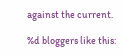against the current.

%d bloggers like this: